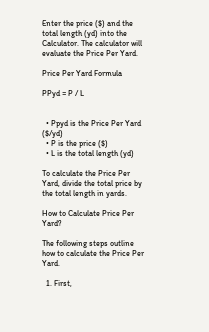Enter the price ($) and the total length (yd) into the Calculator. The calculator will evaluate the Price Per Yard.

Price Per Yard Formula

PPyd = P / L


  • Ppyd is the Price Per Yard ($/yd)
  • P is the price ($)
  • L is the total length (yd)

To calculate the Price Per Yard, divide the total price by the total length in yards.

How to Calculate Price Per Yard?

The following steps outline how to calculate the Price Per Yard.

  1. First,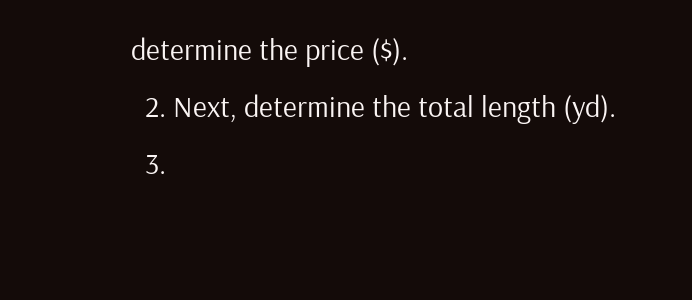determine the price ($).
  2. Next, determine the total length (yd).
  3.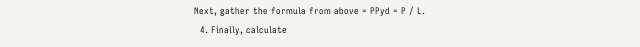Next, gather the formula from above = PPyd = P / L.
  4. Finally, calculate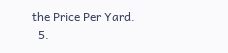the Price Per Yard.
  5.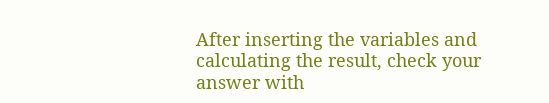After inserting the variables and calculating the result, check your answer with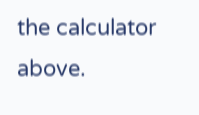the calculator above.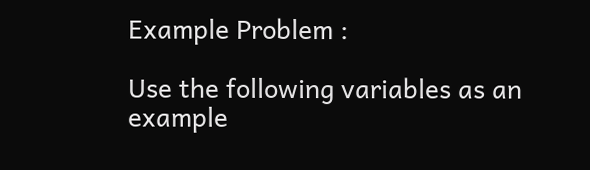Example Problem :

Use the following variables as an example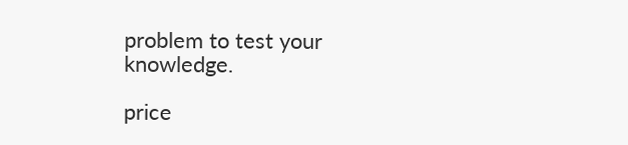problem to test your knowledge.

price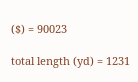($) = 90023

total length (yd) = 1231